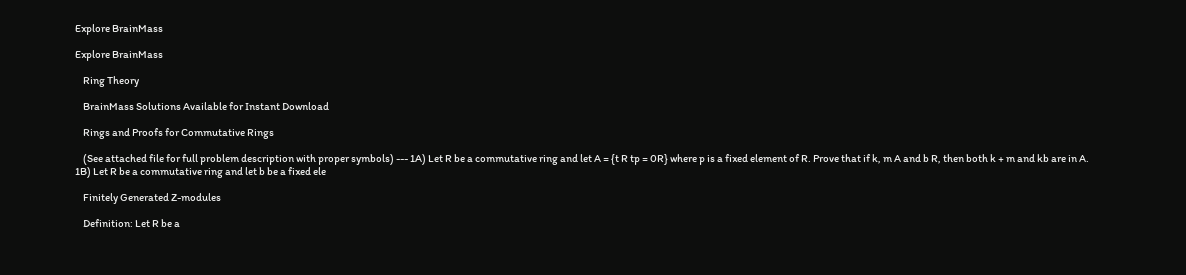Explore BrainMass

Explore BrainMass

    Ring Theory

    BrainMass Solutions Available for Instant Download

    Rings and Proofs for Commutative Rings

    (See attached file for full problem description with proper symbols) --- 1A) Let R be a commutative ring and let A = {t R tp = 0R} where p is a fixed element of R. Prove that if k, m A and b R, then both k + m and kb are in A. 1B) Let R be a commutative ring and let b be a fixed ele

    Finitely Generated Z-modules

    Definition: Let R be a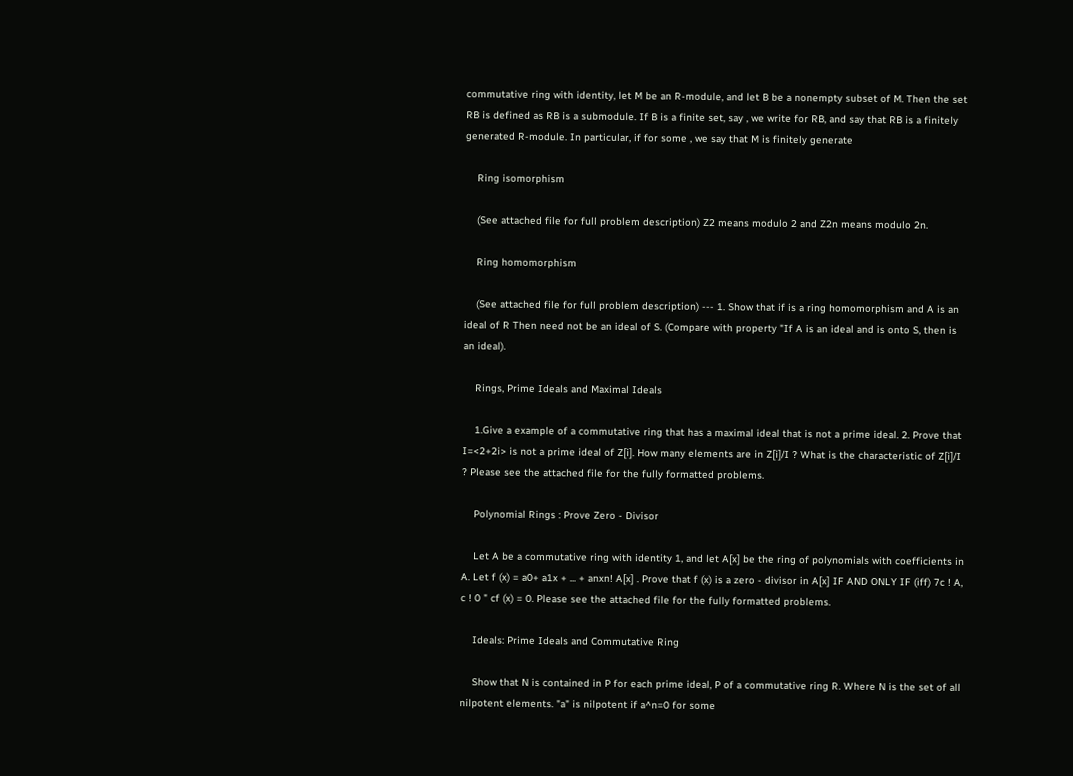commutative ring with identity, let M be an R-module, and let B be a nonempty subset of M. Then the set RB is defined as RB is a submodule. If B is a finite set, say , we write for RB, and say that RB is a finitely generated R-module. In particular, if for some , we say that M is finitely generate

    Ring isomorphism

    (See attached file for full problem description) Z2 means modulo 2 and Z2n means modulo 2n.

    Ring homomorphism

    (See attached file for full problem description) --- 1. Show that if is a ring homomorphism and A is an ideal of R Then need not be an ideal of S. (Compare with property "If A is an ideal and is onto S, then is an ideal).

    Rings, Prime Ideals and Maximal Ideals

    1.Give a example of a commutative ring that has a maximal ideal that is not a prime ideal. 2. Prove that I=<2+2i> is not a prime ideal of Z[i]. How many elements are in Z[i]/I ? What is the characteristic of Z[i]/I ? Please see the attached file for the fully formatted problems.

    Polynomial Rings : Prove Zero - Divisor

    Let A be a commutative ring with identity 1, and let A[x] be the ring of polynomials with coefficients in A. Let f (x) = a0+ a1x + ... + anxn! A[x] . Prove that f (x) is a zero - divisor in A[x] IF AND ONLY IF (iff) 7c ! A, c ! 0 " cf (x) = 0. Please see the attached file for the fully formatted problems.

    Ideals: Prime Ideals and Commutative Ring

    Show that N is contained in P for each prime ideal, P of a commutative ring R. Where N is the set of all nilpotent elements. "a" is nilpotent if a^n=0 for some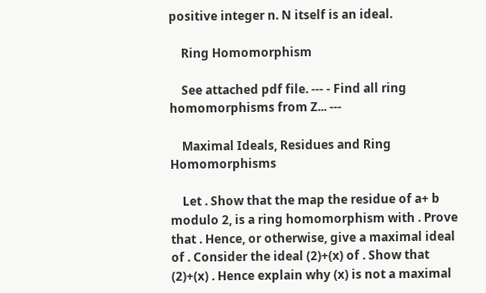positive integer n. N itself is an ideal.

    Ring Homomorphism

    See attached pdf file. --- - Find all ring homomorphisms from Z... ---

    Maximal Ideals, Residues and Ring Homomorphisms

    Let . Show that the map the residue of a+ b modulo 2, is a ring homomorphism with . Prove that . Hence, or otherwise, give a maximal ideal of . Consider the ideal (2)+(x) of . Show that (2)+(x) . Hence explain why (x) is not a maximal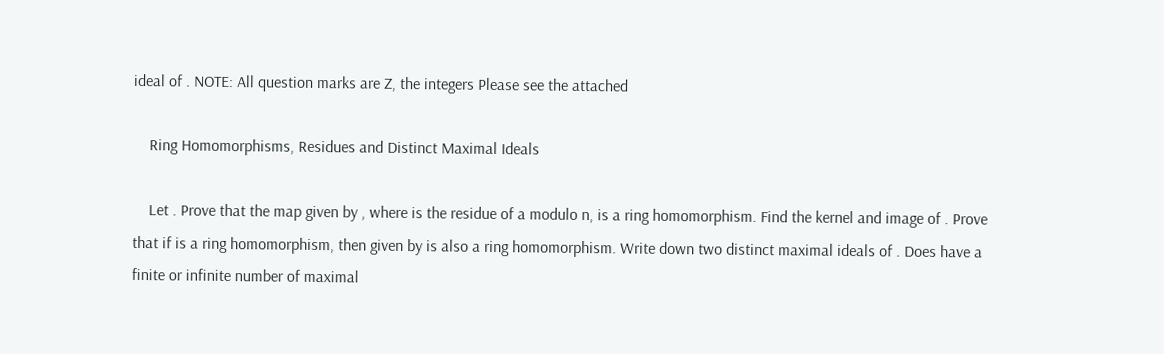ideal of . NOTE: All question marks are Z, the integers Please see the attached

    Ring Homomorphisms, Residues and Distinct Maximal Ideals

    Let . Prove that the map given by , where is the residue of a modulo n, is a ring homomorphism. Find the kernel and image of . Prove that if is a ring homomorphism, then given by is also a ring homomorphism. Write down two distinct maximal ideals of . Does have a finite or infinite number of maximal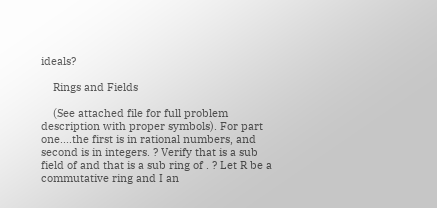ideals?

    Rings and Fields

    (See attached file for full problem description with proper symbols). For part one....the first is in rational numbers, and second is in integers. ? Verify that is a sub field of and that is a sub ring of . ? Let R be a commutative ring and I an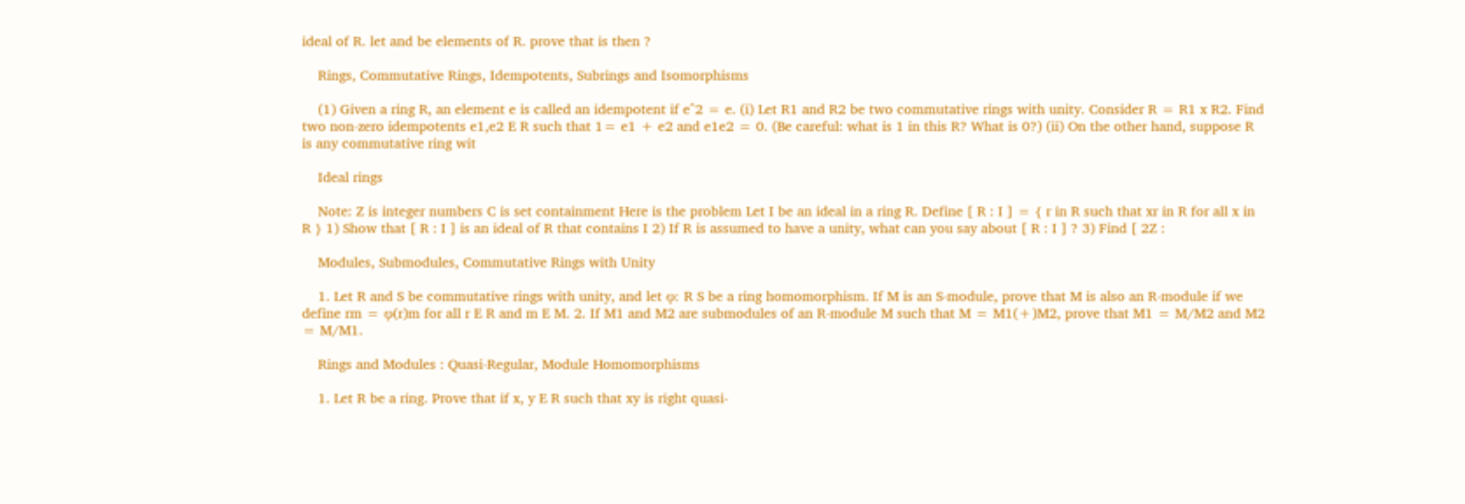ideal of R. let and be elements of R. prove that is then ?

    Rings, Commutative Rings, Idempotents, Subrings and Isomorphisms

    (1) Given a ring R, an element e is called an idempotent if e^2 = e. (i) Let R1 and R2 be two commutative rings with unity. Consider R = R1 x R2. Find two non-zero idempotents e1,e2 E R such that 1= e1 + e2 and e1e2 = 0. (Be careful: what is 1 in this R? What is 0?) (ii) On the other hand, suppose R is any commutative ring wit

    Ideal rings

    Note: Z is integer numbers C is set containment Here is the problem Let I be an ideal in a ring R. Define [ R : I ] = { r in R such that xr in R for all x in R } 1) Show that [ R : I ] is an ideal of R that contains I 2) If R is assumed to have a unity, what can you say about [ R : I ] ? 3) Find [ 2Z :

    Modules, Submodules, Commutative Rings with Unity

    1. Let R and S be commutative rings with unity, and let φ: R S be a ring homomorphism. If M is an S-module, prove that M is also an R-module if we define rm = φ(r)m for all r E R and m E M. 2. If M1 and M2 are submodules of an R-module M such that M = M1(+)M2, prove that M1 = M/M2 and M2 = M/M1.

    Rings and Modules : Quasi-Regular, Module Homomorphisms

    1. Let R be a ring. Prove that if x, y E R such that xy is right quasi-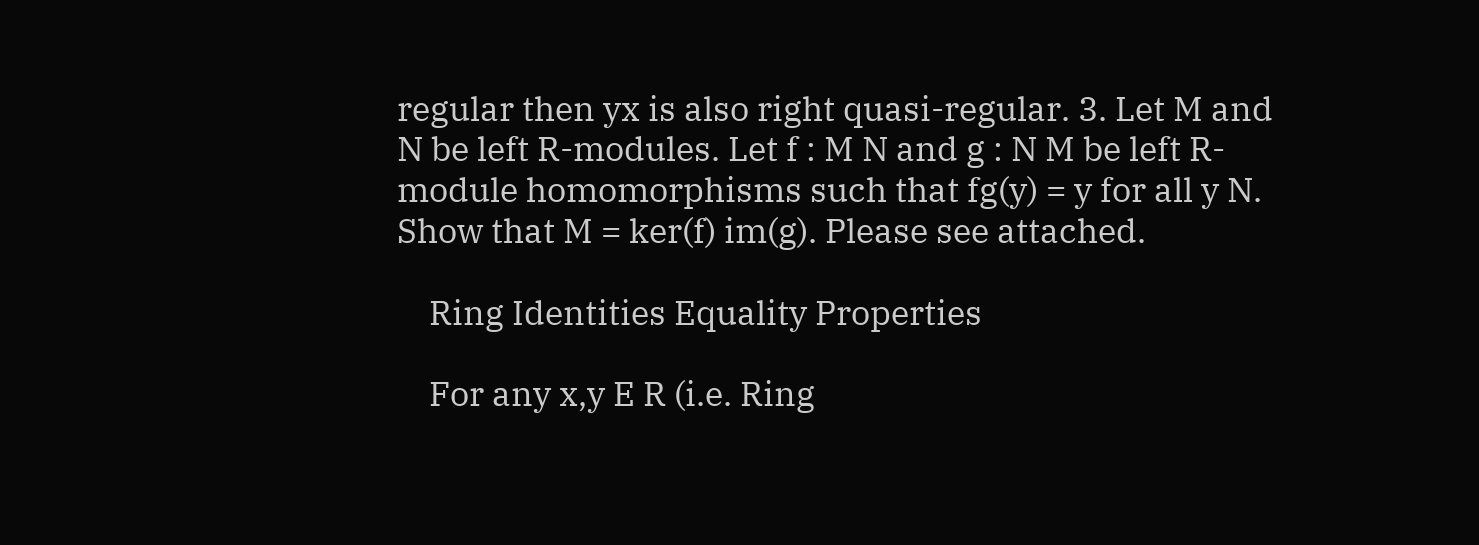regular then yx is also right quasi-regular. 3. Let M and N be left R-modules. Let f : M N and g : N M be left R-module homomorphisms such that fg(y) = y for all y N. Show that M = ker(f) im(g). Please see attached.

    Ring Identities Equality Properties

    For any x,y E R (i.e. Ring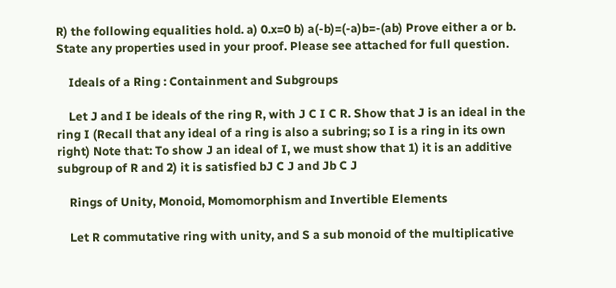R) the following equalities hold. a) 0.x=0 b) a(-b)=(-a)b=-(ab) Prove either a or b. State any properties used in your proof. Please see attached for full question.

    Ideals of a Ring : Containment and Subgroups

    Let J and I be ideals of the ring R, with J C I C R. Show that J is an ideal in the ring I (Recall that any ideal of a ring is also a subring; so I is a ring in its own right) Note that: To show J an ideal of I, we must show that 1) it is an additive subgroup of R and 2) it is satisfied bJ C J and Jb C J

    Rings of Unity, Monoid, Momomorphism and Invertible Elements

    Let R commutative ring with unity, and S a sub monoid of the multiplicative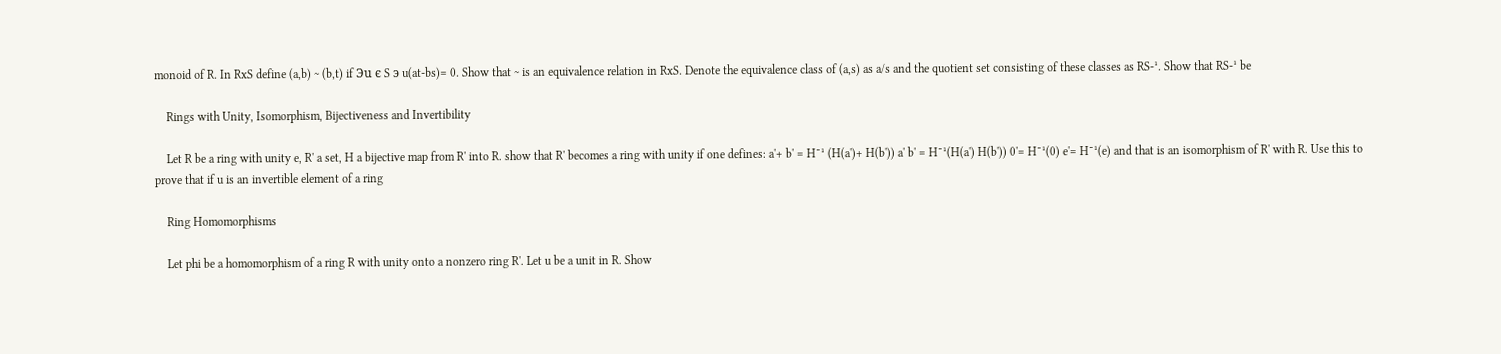monoid of R. In RxS define (a,b) ~ (b,t) if Эu є S э u(at-bs)= 0. Show that ~ is an equivalence relation in RxS. Denote the equivalence class of (a,s) as a/s and the quotient set consisting of these classes as RS-¹. Show that RS-¹ be

    Rings with Unity, Isomorphism, Bijectiveness and Invertibility

    Let R be a ring with unity e, R' a set, H a bijective map from R' into R. show that R' becomes a ring with unity if one defines: a'+ b' = Hˉ¹ (H(a')+ H(b')) a' b' = Hˉ¹(H(a') H(b')) 0'= Hˉ¹(0) e'= Hˉ¹(e) and that is an isomorphism of R' with R. Use this to prove that if u is an invertible element of a ring

    Ring Homomorphisms

    Let phi be a homomorphism of a ring R with unity onto a nonzero ring R'. Let u be a unit in R. Show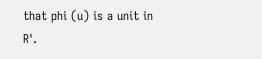that phi (u) is a unit in R'.